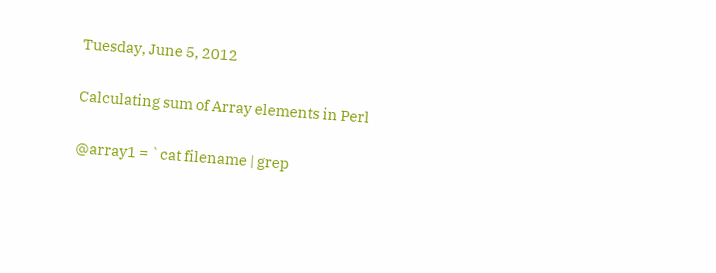Tuesday, June 5, 2012

Calculating sum of Array elements in Perl

@array1 = `cat filename | grep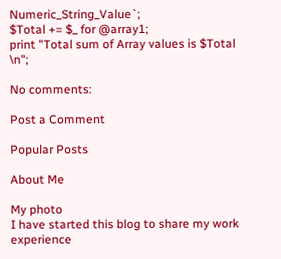Numeric_String_Value`;
$Total += $_ for @array1;
print "Total sum of Array values is $Total \n";

No comments:

Post a Comment

Popular Posts

About Me

My photo
I have started this blog to share my work experience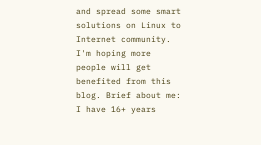and spread some smart solutions on Linux to Internet community. I'm hoping more people will get benefited from this blog. Brief about me: I have 16+ years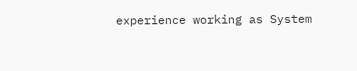experience working as System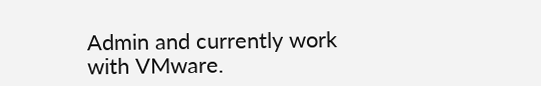Admin and currently work with VMware.